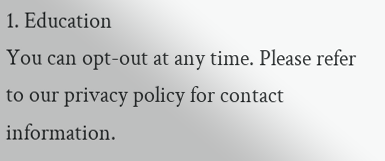1. Education
You can opt-out at any time. Please refer to our privacy policy for contact information.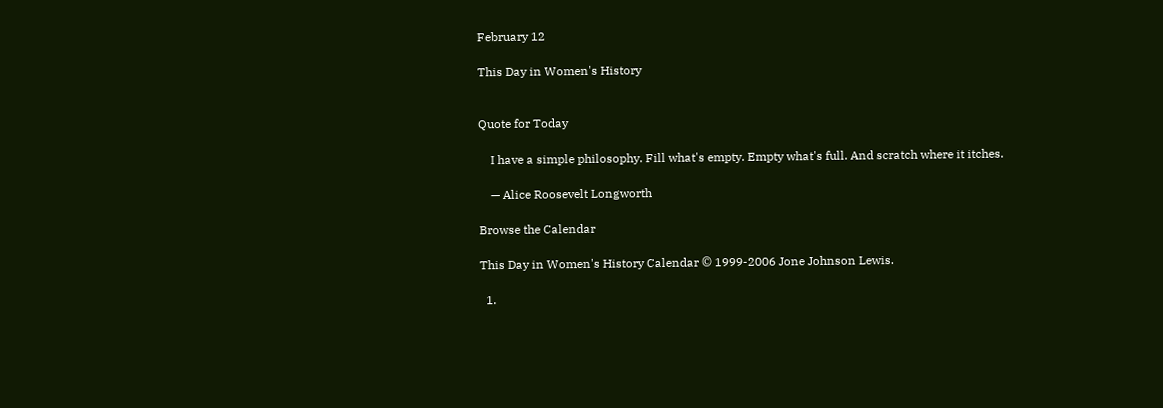February 12

This Day in Women's History


Quote for Today

    I have a simple philosophy. Fill what's empty. Empty what's full. And scratch where it itches.

    — Alice Roosevelt Longworth

Browse the Calendar

This Day in Women's History Calendar © 1999-2006 Jone Johnson Lewis.

  1.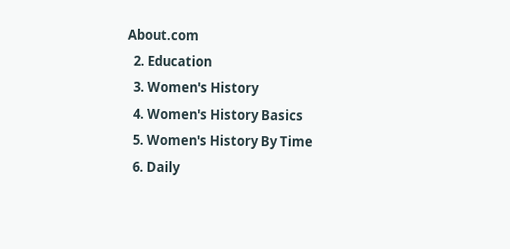About.com
  2. Education
  3. Women's History
  4. Women's History Basics
  5. Women's History By Time
  6. Daily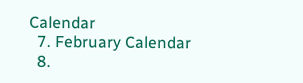Calendar
  7. February Calendar
  8.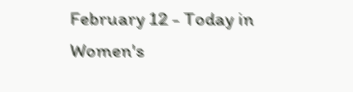February 12 - Today in Women's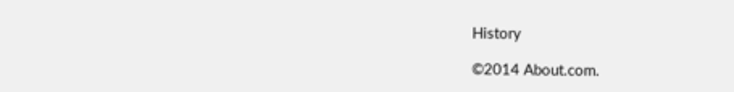History

©2014 About.com.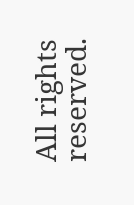All rights reserved.